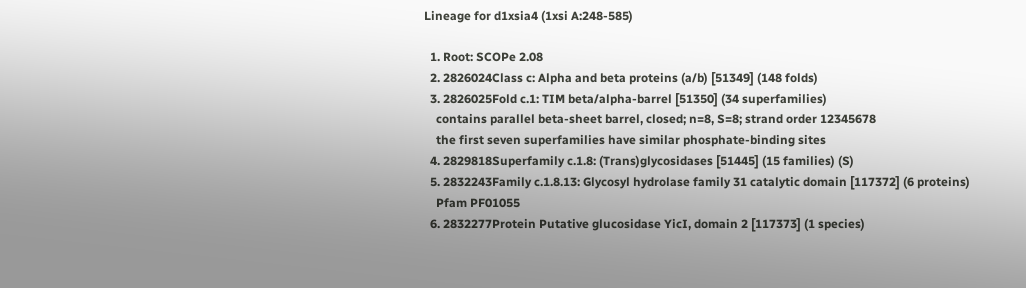Lineage for d1xsia4 (1xsi A:248-585)

  1. Root: SCOPe 2.08
  2. 2826024Class c: Alpha and beta proteins (a/b) [51349] (148 folds)
  3. 2826025Fold c.1: TIM beta/alpha-barrel [51350] (34 superfamilies)
    contains parallel beta-sheet barrel, closed; n=8, S=8; strand order 12345678
    the first seven superfamilies have similar phosphate-binding sites
  4. 2829818Superfamily c.1.8: (Trans)glycosidases [51445] (15 families) (S)
  5. 2832243Family c.1.8.13: Glycosyl hydrolase family 31 catalytic domain [117372] (6 proteins)
    Pfam PF01055
  6. 2832277Protein Putative glucosidase YicI, domain 2 [117373] (1 species)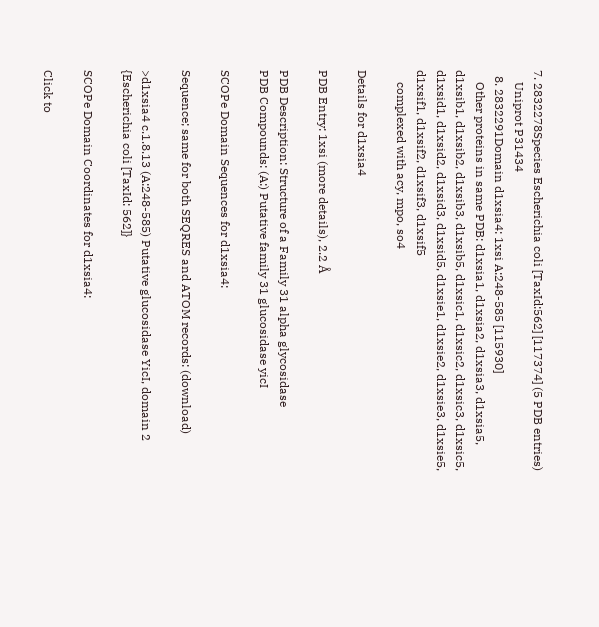7. 2832278Species Escherichia coli [TaxId:562] [117374] (5 PDB entries)
    Uniprot P31434
  8. 2832291Domain d1xsia4: 1xsi A:248-585 [115930]
    Other proteins in same PDB: d1xsia1, d1xsia2, d1xsia3, d1xsia5, d1xsib1, d1xsib2, d1xsib3, d1xsib5, d1xsic1, d1xsic2, d1xsic3, d1xsic5, d1xsid1, d1xsid2, d1xsid3, d1xsid5, d1xsie1, d1xsie2, d1xsie3, d1xsie5, d1xsif1, d1xsif2, d1xsif3, d1xsif5
    complexed with acy, mpo, so4

Details for d1xsia4

PDB Entry: 1xsi (more details), 2.2 Å

PDB Description: Structure of a Family 31 alpha glycosidase
PDB Compounds: (A:) Putative family 31 glucosidase yicI

SCOPe Domain Sequences for d1xsia4:

Sequence; same for both SEQRES and ATOM records: (download)

>d1xsia4 c.1.8.13 (A:248-585) Putative glucosidase YicI, domain 2 {Escherichia coli [TaxId: 562]}

SCOPe Domain Coordinates for d1xsia4:

Click to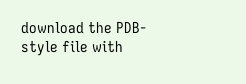download the PDB-style file with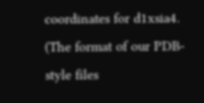coordinates for d1xsia4.
(The format of our PDB-style files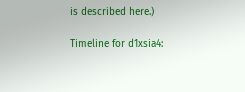is described here.)

Timeline for d1xsia4: